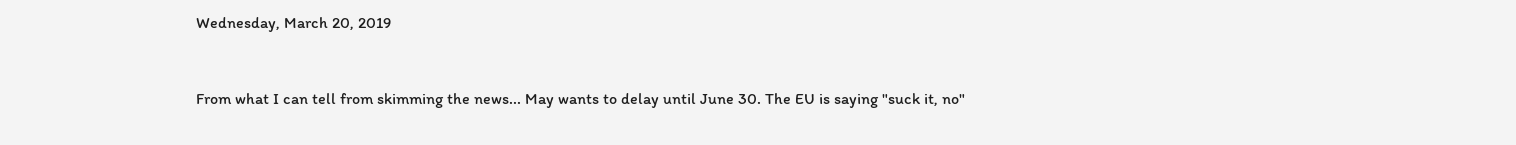Wednesday, March 20, 2019


From what I can tell from skimming the news... May wants to delay until June 30. The EU is saying "suck it, no"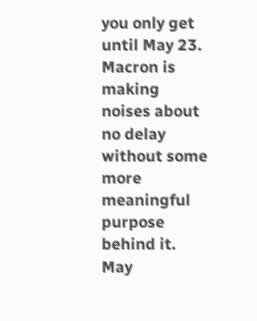you only get until May 23. Macron is making noises about no delay without some more meaningful purpose behind it. May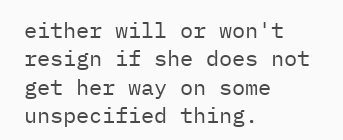either will or won't resign if she does not get her way on some unspecified thing.